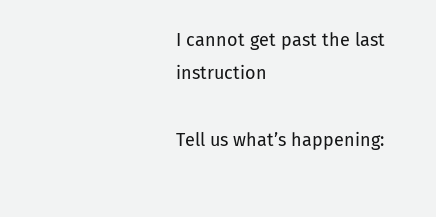I cannot get past the last instruction

Tell us what’s happening: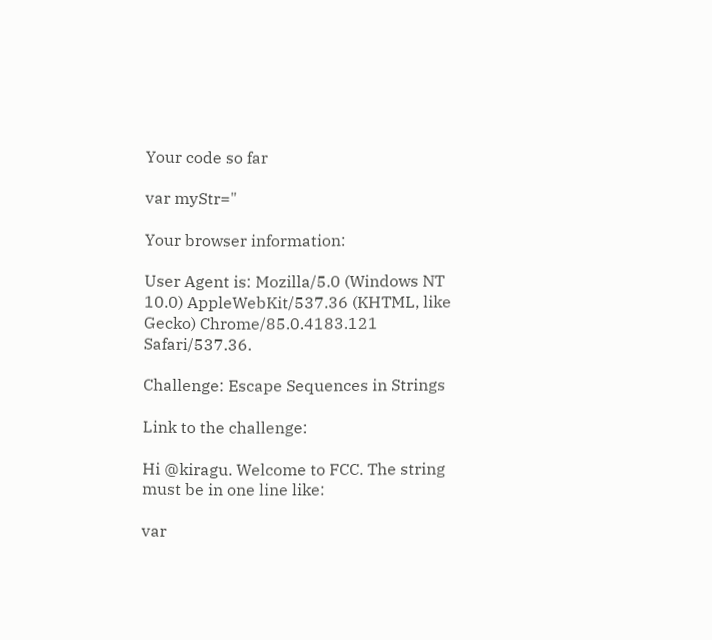Your code so far

var myStr="

Your browser information:

User Agent is: Mozilla/5.0 (Windows NT 10.0) AppleWebKit/537.36 (KHTML, like Gecko) Chrome/85.0.4183.121 Safari/537.36.

Challenge: Escape Sequences in Strings

Link to the challenge:

Hi @kiragu. Welcome to FCC. The string must be in one line like:

var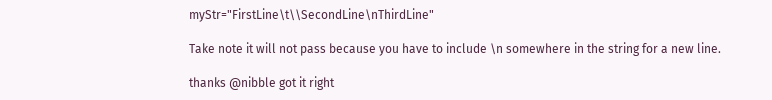myStr="FirstLine\t\\SecondLine\nThirdLine"

Take note it will not pass because you have to include \n somewhere in the string for a new line.

thanks @nibble got it right